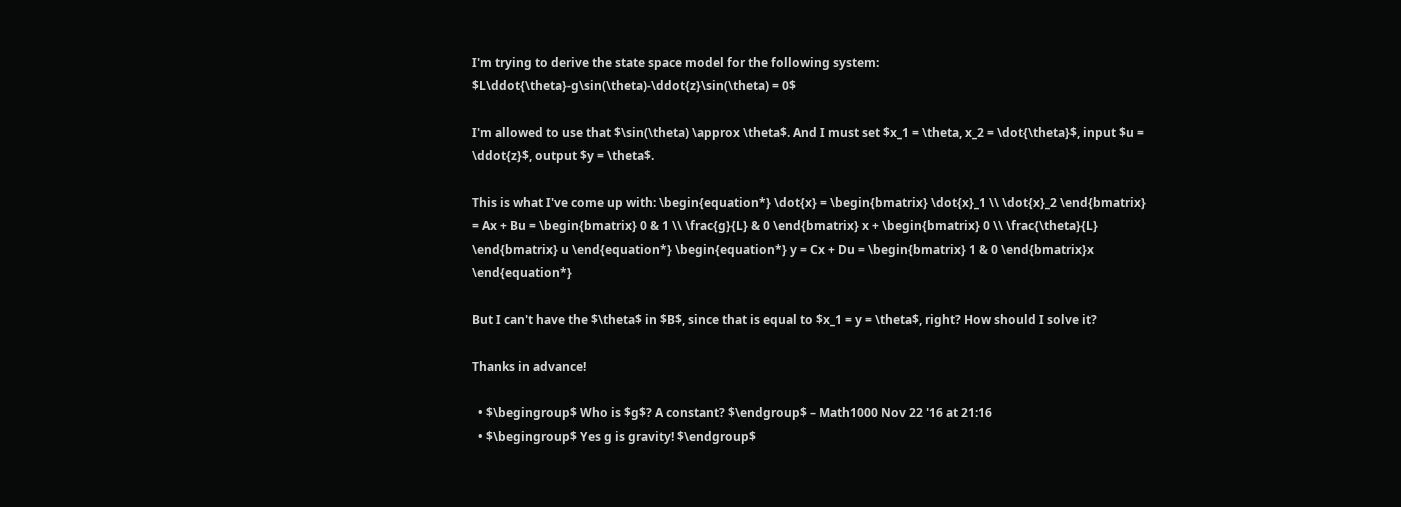I'm trying to derive the state space model for the following system: $L\ddot{\theta}-g\sin(\theta)-\ddot{z}\sin(\theta) = 0$

I'm allowed to use that $\sin(\theta) \approx \theta$. And I must set $x_1 = \theta, x_2 = \dot{\theta}$, input $u = \ddot{z}$, output $y = \theta$.

This is what I've come up with: \begin{equation*} \dot{x} = \begin{bmatrix} \dot{x}_1 \\ \dot{x}_2 \end{bmatrix} = Ax + Bu = \begin{bmatrix} 0 & 1 \\ \frac{g}{L} & 0 \end{bmatrix} x + \begin{bmatrix} 0 \\ \frac{\theta}{L} \end{bmatrix} u \end{equation*} \begin{equation*} y = Cx + Du = \begin{bmatrix} 1 & 0 \end{bmatrix}x \end{equation*}

But I can't have the $\theta$ in $B$, since that is equal to $x_1 = y = \theta$, right? How should I solve it?

Thanks in advance!

  • $\begingroup$ Who is $g$? A constant? $\endgroup$ – Math1000 Nov 22 '16 at 21:16
  • $\begingroup$ Yes g is gravity! $\endgroup$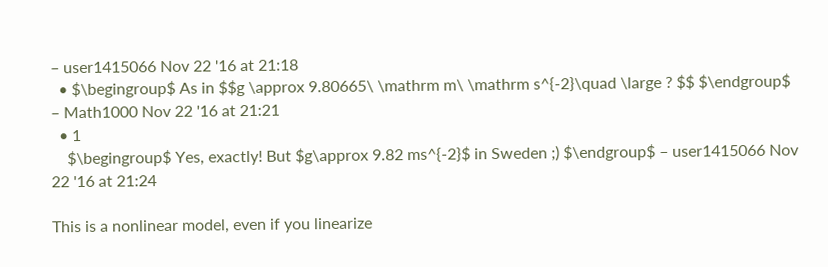– user1415066 Nov 22 '16 at 21:18
  • $\begingroup$ As in $$g \approx 9.80665\ \mathrm m\ \mathrm s^{-2}\quad \large ? $$ $\endgroup$ – Math1000 Nov 22 '16 at 21:21
  • 1
    $\begingroup$ Yes, exactly! But $g\approx 9.82 ms^{-2}$ in Sweden ;) $\endgroup$ – user1415066 Nov 22 '16 at 21:24

This is a nonlinear model, even if you linearize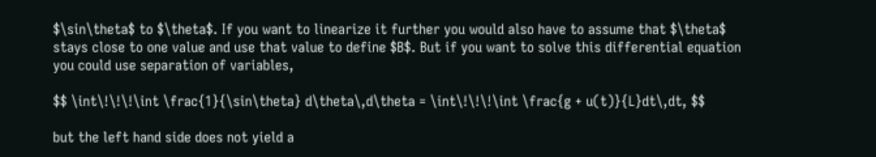$\sin\theta$ to $\theta$. If you want to linearize it further you would also have to assume that $\theta$ stays close to one value and use that value to define $B$. But if you want to solve this differential equation you could use separation of variables,

$$ \int\!\!\!\int \frac{1}{\sin\theta} d\theta\,d\theta = \int\!\!\!\int \frac{g + u(t)}{L}dt\,dt, $$

but the left hand side does not yield a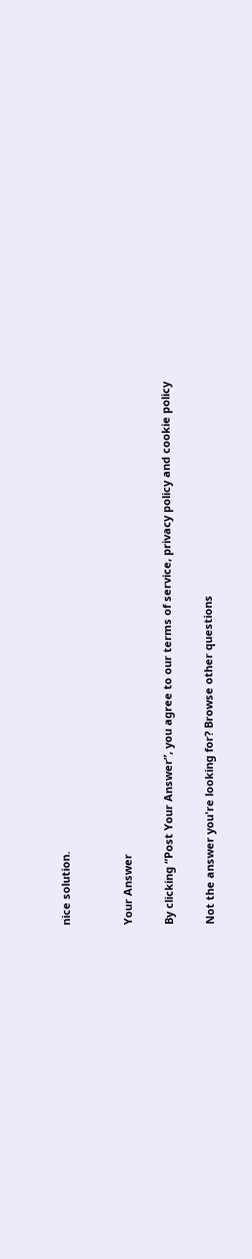nice solution.


Your Answer

By clicking “Post Your Answer”, you agree to our terms of service, privacy policy and cookie policy

Not the answer you're looking for? Browse other questions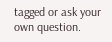tagged or ask your own question.